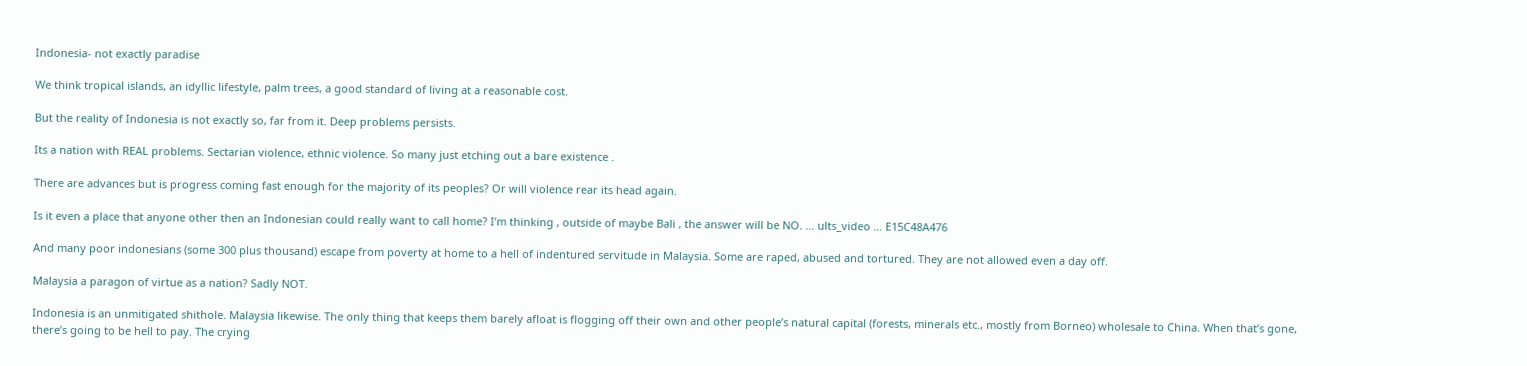Indonesia- not exactly paradise

We think tropical islands, an idyllic lifestyle, palm trees, a good standard of living at a reasonable cost.

But the reality of Indonesia is not exactly so, far from it. Deep problems persists.

Its a nation with REAL problems. Sectarian violence, ethnic violence. So many just etching out a bare existence .

There are advances but is progress coming fast enough for the majority of its peoples? Or will violence rear its head again.

Is it even a place that anyone other then an Indonesian could really want to call home? I’m thinking , outside of maybe Bali , the answer will be NO. … ults_video … E15C48A476

And many poor indonesians (some 300 plus thousand) escape from poverty at home to a hell of indentured servitude in Malaysia. Some are raped, abused and tortured. They are not allowed even a day off.

Malaysia a paragon of virtue as a nation? Sadly NOT.

Indonesia is an unmitigated shithole. Malaysia likewise. The only thing that keeps them barely afloat is flogging off their own and other people’s natural capital (forests, minerals etc., mostly from Borneo) wholesale to China. When that’s gone, there’s going to be hell to pay. The crying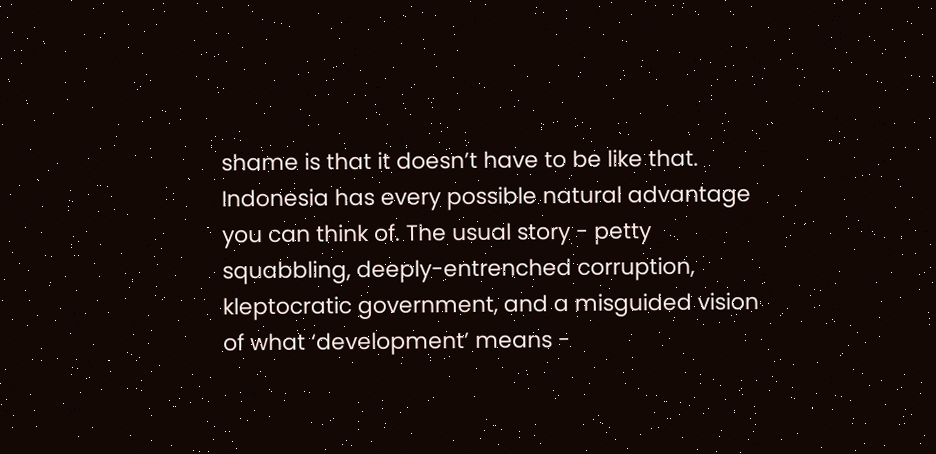shame is that it doesn’t have to be like that. Indonesia has every possible natural advantage you can think of. The usual story - petty squabbling, deeply-entrenched corruption, kleptocratic government, and a misguided vision of what ‘development’ means -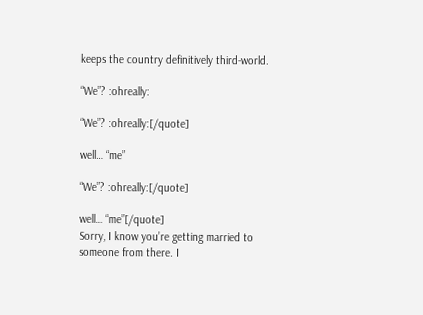keeps the country definitively third-world.

“We”? :ohreally:

“We”? :ohreally:[/quote]

well… “me”

“We”? :ohreally:[/quote]

well… “me”[/quote]
Sorry, I know you’re getting married to someone from there. I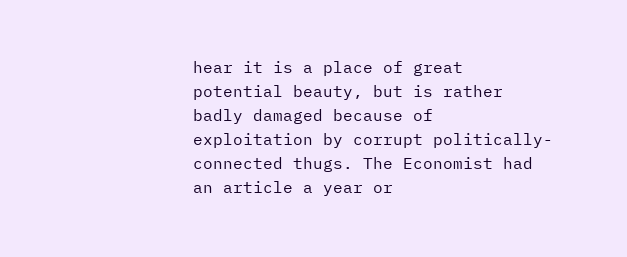hear it is a place of great potential beauty, but is rather badly damaged because of exploitation by corrupt politically-connected thugs. The Economist had an article a year or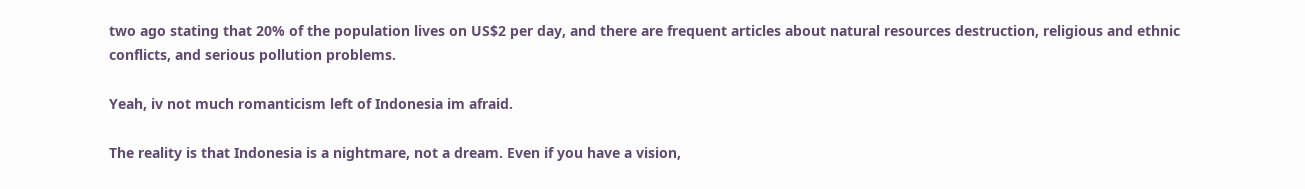two ago stating that 20% of the population lives on US$2 per day, and there are frequent articles about natural resources destruction, religious and ethnic conflicts, and serious pollution problems.

Yeah, iv not much romanticism left of Indonesia im afraid.

The reality is that Indonesia is a nightmare, not a dream. Even if you have a vision,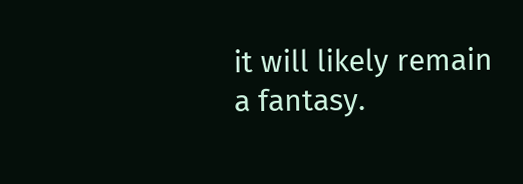it will likely remain a fantasy.